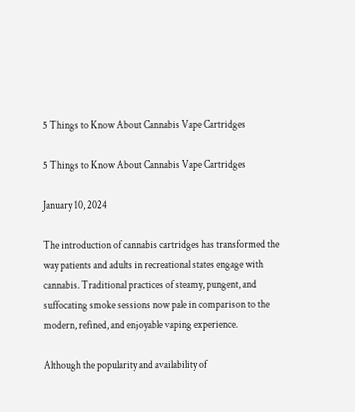5 Things to Know About Cannabis Vape Cartridges

5 Things to Know About Cannabis Vape Cartridges

January 10, 2024

The introduction of cannabis cartridges has transformed the way patients and adults in recreational states engage with cannabis. Traditional practices of steamy, pungent, and suffocating smoke sessions now pale in comparison to the modern, refined, and enjoyable vaping experience.

Although the popularity and availability of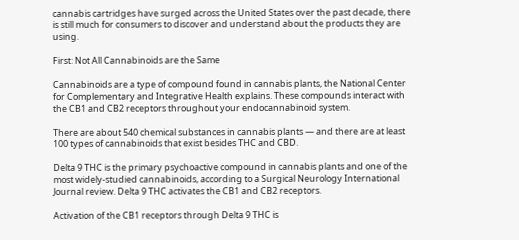cannabis cartridges have surged across the United States over the past decade, there is still much for consumers to discover and understand about the products they are using.

First: Not All Cannabinoids are the Same

Cannabinoids are a type of compound found in cannabis plants, the National Center for Complementary and Integrative Health explains. These compounds interact with the CB1 and CB2 receptors throughout your endocannabinoid system.

There are about 540 chemical substances in cannabis plants — and there are at least 100 types of cannabinoids that exist besides THC and CBD.

Delta 9 THC is the primary psychoactive compound in cannabis plants and one of the most widely-studied cannabinoids, according to a Surgical Neurology International Journal review. Delta 9 THC activates the CB1 and CB2 receptors.

Activation of the CB1 receptors through Delta 9 THC is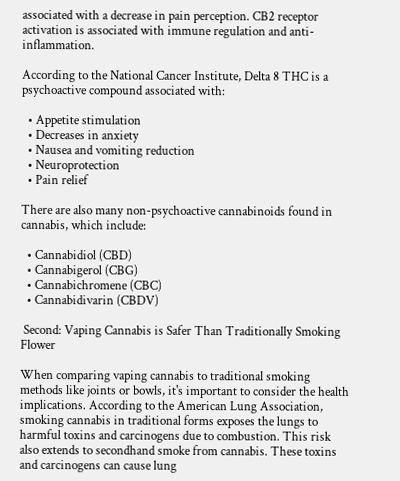associated with a decrease in pain perception. CB2 receptor activation is associated with immune regulation and anti-inflammation.

According to the National Cancer Institute, Delta 8 THC is a psychoactive compound associated with:

  • Appetite stimulation
  • Decreases in anxiety
  • Nausea and vomiting reduction
  • Neuroprotection
  • Pain relief

There are also many non-psychoactive cannabinoids found in cannabis, which include:

  • Cannabidiol (CBD)
  • Cannabigerol (CBG)
  • Cannabichromene (CBC)
  • Cannabidivarin (CBDV)

 Second: Vaping Cannabis is Safer Than Traditionally Smoking Flower

When comparing vaping cannabis to traditional smoking methods like joints or bowls, it's important to consider the health implications. According to the American Lung Association, smoking cannabis in traditional forms exposes the lungs to harmful toxins and carcinogens due to combustion. This risk also extends to secondhand smoke from cannabis. These toxins and carcinogens can cause lung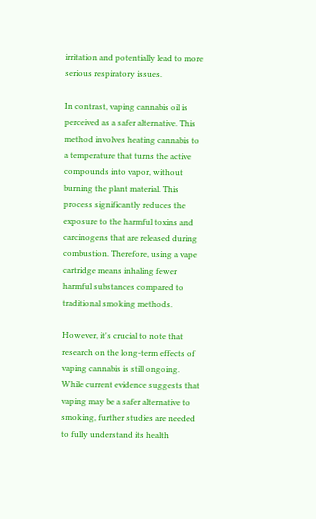irritation and potentially lead to more serious respiratory issues.

In contrast, vaping cannabis oil is perceived as a safer alternative. This method involves heating cannabis to a temperature that turns the active compounds into vapor, without burning the plant material. This process significantly reduces the exposure to the harmful toxins and carcinogens that are released during combustion. Therefore, using a vape cartridge means inhaling fewer harmful substances compared to traditional smoking methods.

However, it's crucial to note that research on the long-term effects of vaping cannabis is still ongoing. While current evidence suggests that vaping may be a safer alternative to smoking, further studies are needed to fully understand its health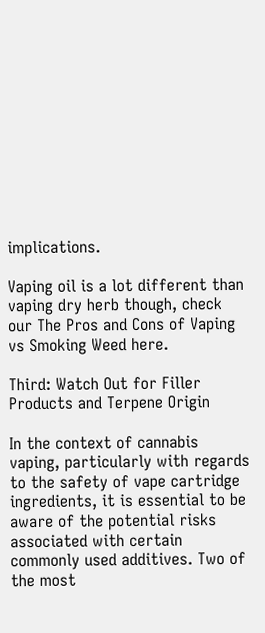implications.

Vaping oil is a lot different than vaping dry herb though, check our The Pros and Cons of Vaping vs Smoking Weed here.

Third: Watch Out for Filler Products and Terpene Origin

In the context of cannabis vaping, particularly with regards to the safety of vape cartridge ingredients, it is essential to be aware of the potential risks associated with certain commonly used additives. Two of the most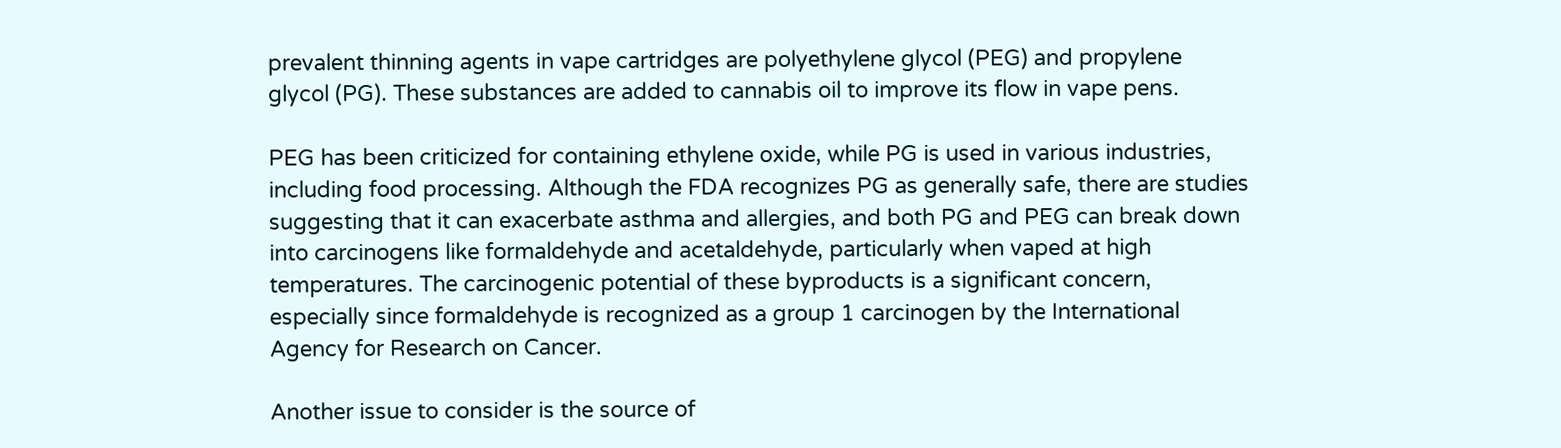prevalent thinning agents in vape cartridges are polyethylene glycol (PEG) and propylene glycol (PG). These substances are added to cannabis oil to improve its flow in vape pens.

PEG has been criticized for containing ethylene oxide, while PG is used in various industries, including food processing. Although the FDA recognizes PG as generally safe, there are studies suggesting that it can exacerbate asthma and allergies, and both PG and PEG can break down into carcinogens like formaldehyde and acetaldehyde, particularly when vaped at high temperatures. The carcinogenic potential of these byproducts is a significant concern, especially since formaldehyde is recognized as a group 1 carcinogen by the International Agency for Research on Cancer.

Another issue to consider is the source of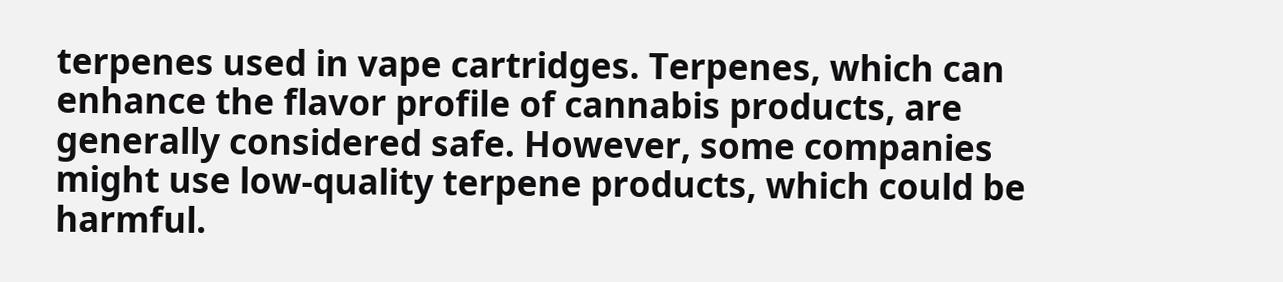terpenes used in vape cartridges. Terpenes, which can enhance the flavor profile of cannabis products, are generally considered safe. However, some companies might use low-quality terpene products, which could be harmful.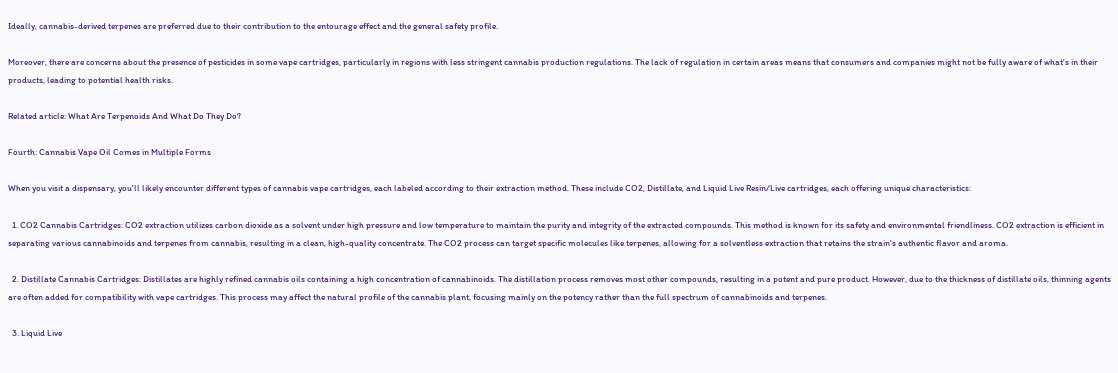Ideally, cannabis-derived terpenes are preferred due to their contribution to the entourage effect and the general safety profile.

Moreover, there are concerns about the presence of pesticides in some vape cartridges, particularly in regions with less stringent cannabis production regulations. The lack of regulation in certain areas means that consumers and companies might not be fully aware of what's in their products, leading to potential health risks.

Related article: What Are Terpenoids And What Do They Do?

Fourth: Cannabis Vape Oil Comes in Multiple Forms

When you visit a dispensary, you'll likely encounter different types of cannabis vape cartridges, each labeled according to their extraction method. These include CO2, Distillate, and Liquid Live Resin/Live cartridges, each offering unique characteristics:

  1. CO2 Cannabis Cartridges: CO2 extraction utilizes carbon dioxide as a solvent under high pressure and low temperature to maintain the purity and integrity of the extracted compounds. This method is known for its safety and environmental friendliness. CO2 extraction is efficient in separating various cannabinoids and terpenes from cannabis, resulting in a clean, high-quality concentrate. The CO2 process can target specific molecules like terpenes, allowing for a solventless extraction that retains the strain's authentic flavor and aroma.

  2. Distillate Cannabis Cartridges: Distillates are highly refined cannabis oils containing a high concentration of cannabinoids. The distillation process removes most other compounds, resulting in a potent and pure product. However, due to the thickness of distillate oils, thinning agents are often added for compatibility with vape cartridges. This process may affect the natural profile of the cannabis plant, focusing mainly on the potency rather than the full spectrum of cannabinoids and terpenes.

  3. Liquid Live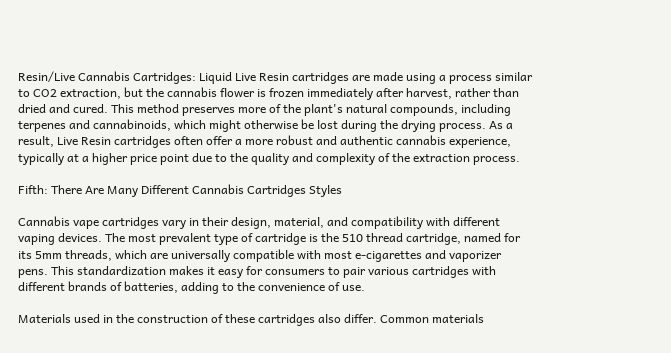Resin/Live Cannabis Cartridges: Liquid Live Resin cartridges are made using a process similar to CO2 extraction, but the cannabis flower is frozen immediately after harvest, rather than dried and cured. This method preserves more of the plant's natural compounds, including terpenes and cannabinoids, which might otherwise be lost during the drying process. As a result, Live Resin cartridges often offer a more robust and authentic cannabis experience, typically at a higher price point due to the quality and complexity of the extraction process.

Fifth: There Are Many Different Cannabis Cartridges Styles

Cannabis vape cartridges vary in their design, material, and compatibility with different vaping devices. The most prevalent type of cartridge is the 510 thread cartridge, named for its 5mm threads, which are universally compatible with most e-cigarettes and vaporizer pens. This standardization makes it easy for consumers to pair various cartridges with different brands of batteries, adding to the convenience of use.

Materials used in the construction of these cartridges also differ. Common materials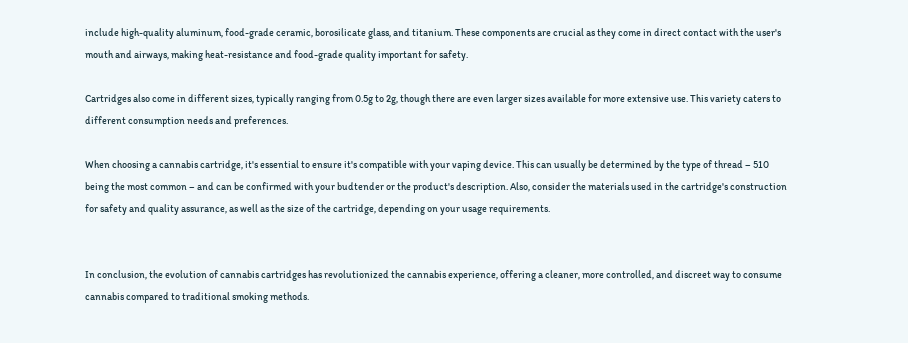include high-quality aluminum, food-grade ceramic, borosilicate glass, and titanium. These components are crucial as they come in direct contact with the user's mouth and airways, making heat-resistance and food-grade quality important for safety.

Cartridges also come in different sizes, typically ranging from 0.5g to 2g, though there are even larger sizes available for more extensive use. This variety caters to different consumption needs and preferences.

When choosing a cannabis cartridge, it's essential to ensure it's compatible with your vaping device. This can usually be determined by the type of thread – 510 being the most common – and can be confirmed with your budtender or the product's description. Also, consider the materials used in the cartridge's construction for safety and quality assurance, as well as the size of the cartridge, depending on your usage requirements.


In conclusion, the evolution of cannabis cartridges has revolutionized the cannabis experience, offering a cleaner, more controlled, and discreet way to consume cannabis compared to traditional smoking methods.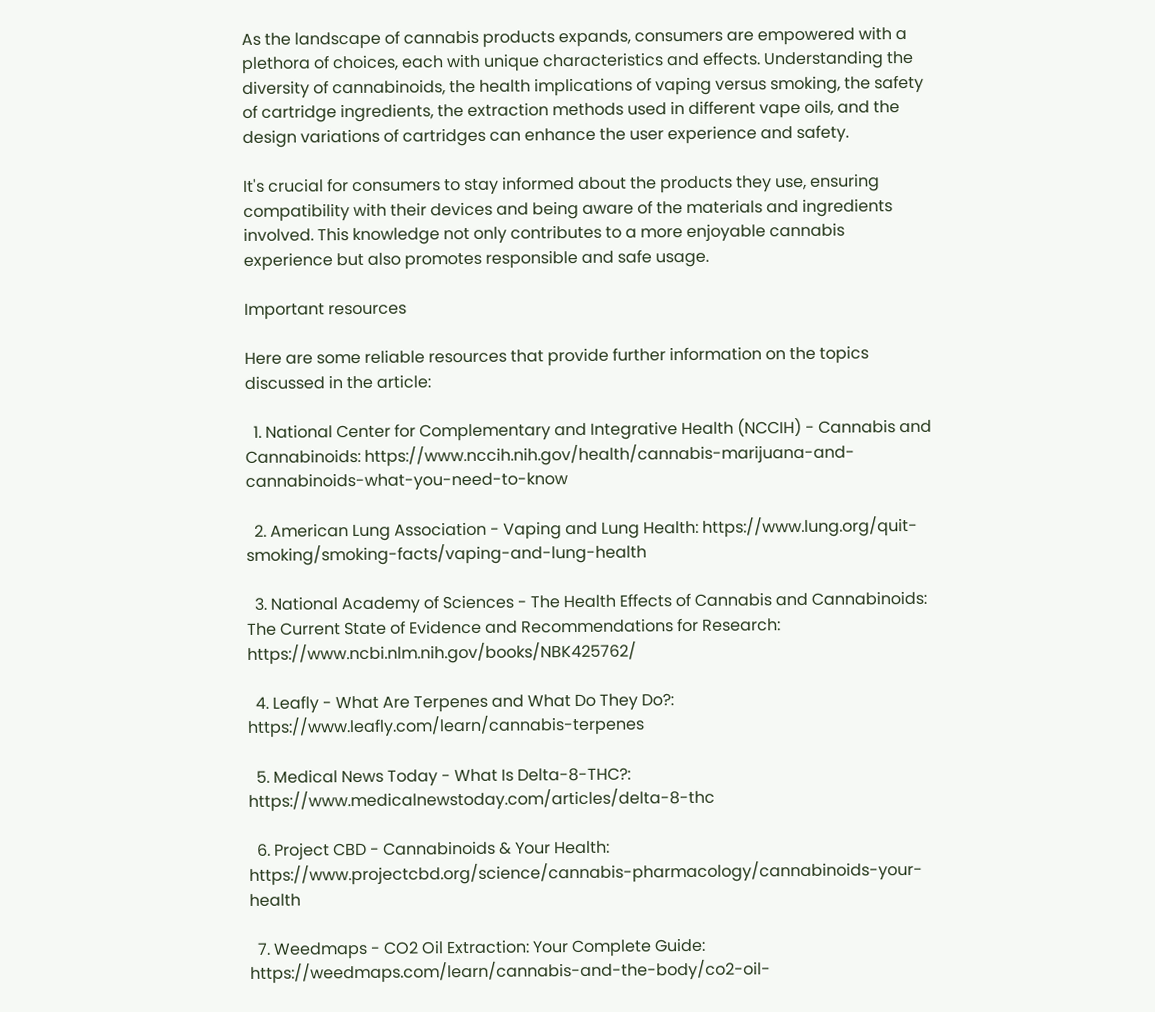As the landscape of cannabis products expands, consumers are empowered with a plethora of choices, each with unique characteristics and effects. Understanding the diversity of cannabinoids, the health implications of vaping versus smoking, the safety of cartridge ingredients, the extraction methods used in different vape oils, and the design variations of cartridges can enhance the user experience and safety.

It's crucial for consumers to stay informed about the products they use, ensuring compatibility with their devices and being aware of the materials and ingredients involved. This knowledge not only contributes to a more enjoyable cannabis experience but also promotes responsible and safe usage.

Important resources

Here are some reliable resources that provide further information on the topics discussed in the article:

  1. National Center for Complementary and Integrative Health (NCCIH) - Cannabis and Cannabinoids: https://www.nccih.nih.gov/health/cannabis-marijuana-and-cannabinoids-what-you-need-to-know

  2. American Lung Association - Vaping and Lung Health: https://www.lung.org/quit-smoking/smoking-facts/vaping-and-lung-health

  3. National Academy of Sciences - The Health Effects of Cannabis and Cannabinoids: The Current State of Evidence and Recommendations for Research: https://www.ncbi.nlm.nih.gov/books/NBK425762/

  4. Leafly - What Are Terpenes and What Do They Do?: https://www.leafly.com/learn/cannabis-terpenes

  5. Medical News Today - What Is Delta-8-THC?: https://www.medicalnewstoday.com/articles/delta-8-thc

  6. Project CBD - Cannabinoids & Your Health: https://www.projectcbd.org/science/cannabis-pharmacology/cannabinoids-your-health

  7. Weedmaps - CO2 Oil Extraction: Your Complete Guide: https://weedmaps.com/learn/cannabis-and-the-body/co2-oil-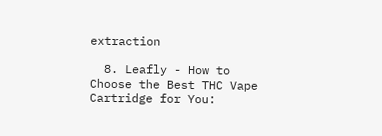extraction

  8. Leafly - How to Choose the Best THC Vape Cartridge for You: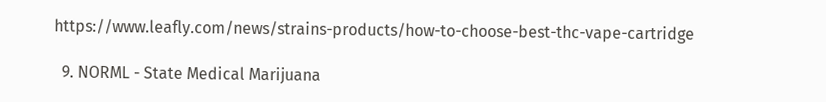https://www.leafly.com/news/strains-products/how-to-choose-best-thc-vape-cartridge

  9. NORML - State Medical Marijuana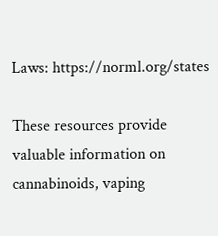Laws: https://norml.org/states

These resources provide valuable information on cannabinoids, vaping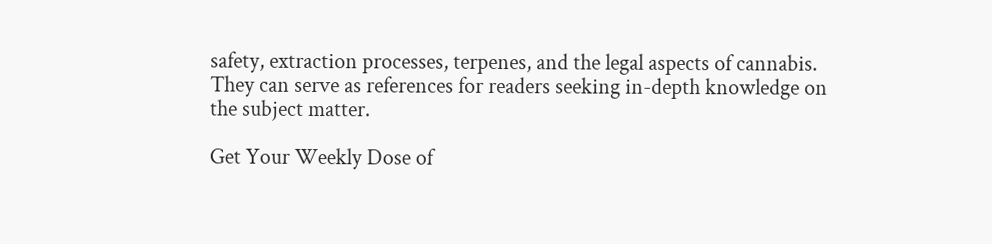safety, extraction processes, terpenes, and the legal aspects of cannabis. They can serve as references for readers seeking in-depth knowledge on the subject matter.

Get Your Weekly Dose of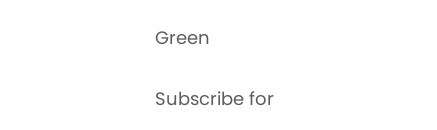Green

Subscribe for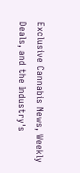Exclusive Cannabis News, Weekly Deals, and the Industry's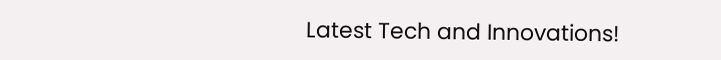Latest Tech and Innovations!